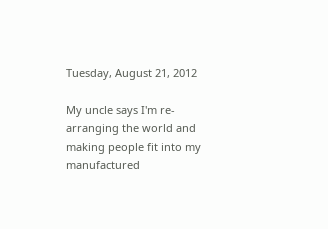Tuesday, August 21, 2012

My uncle says I'm re-arranging the world and making people fit into my manufactured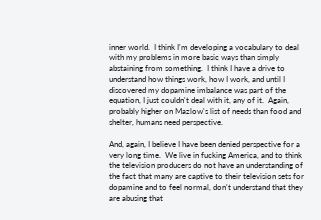inner world.  I think I'm developing a vocabulary to deal with my problems in more basic ways than simply abstaining from something.  I think I have a drive to understand how things work, how I work, and until I discovered my dopamine imbalance was part of the equation, I just couldn't deal with it, any of it.  Again, probably higher on Mazlow's list of needs than food and shelter, humans need perspective.

And, again, I believe I have been denied perspective for a very long time.  We live in fucking America, and to think the television producers do not have an understanding of the fact that many are captive to their television sets for dopamine and to feel normal, don't understand that they are abusing that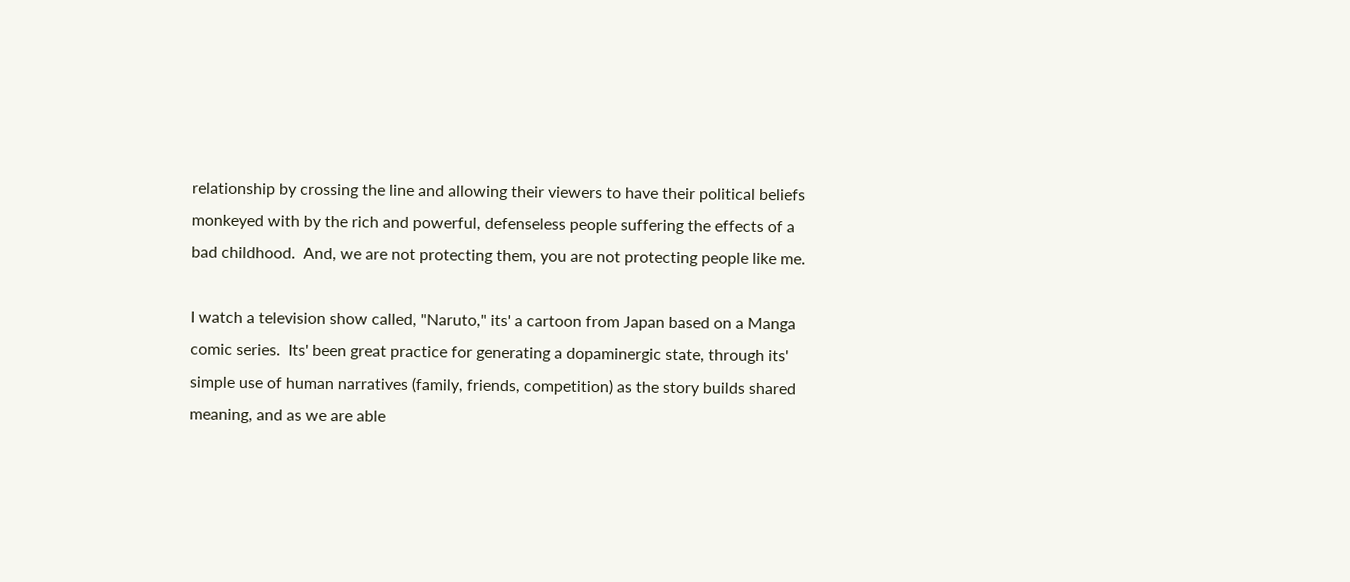relationship by crossing the line and allowing their viewers to have their political beliefs monkeyed with by the rich and powerful, defenseless people suffering the effects of a bad childhood.  And, we are not protecting them, you are not protecting people like me.

I watch a television show called, "Naruto," its' a cartoon from Japan based on a Manga comic series.  Its' been great practice for generating a dopaminergic state, through its' simple use of human narratives (family, friends, competition) as the story builds shared meaning, and as we are able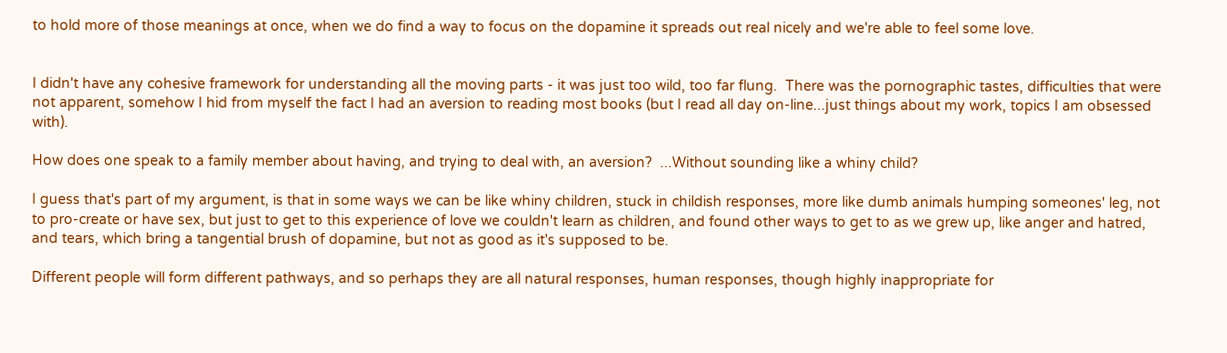to hold more of those meanings at once, when we do find a way to focus on the dopamine it spreads out real nicely and we're able to feel some love.


I didn't have any cohesive framework for understanding all the moving parts - it was just too wild, too far flung.  There was the pornographic tastes, difficulties that were not apparent, somehow I hid from myself the fact I had an aversion to reading most books (but I read all day on-line...just things about my work, topics I am obsessed with).

How does one speak to a family member about having, and trying to deal with, an aversion?  ...Without sounding like a whiny child?

I guess that's part of my argument, is that in some ways we can be like whiny children, stuck in childish responses, more like dumb animals humping someones' leg, not to pro-create or have sex, but just to get to this experience of love we couldn't learn as children, and found other ways to get to as we grew up, like anger and hatred, and tears, which bring a tangential brush of dopamine, but not as good as it's supposed to be.

Different people will form different pathways, and so perhaps they are all natural responses, human responses, though highly inappropriate for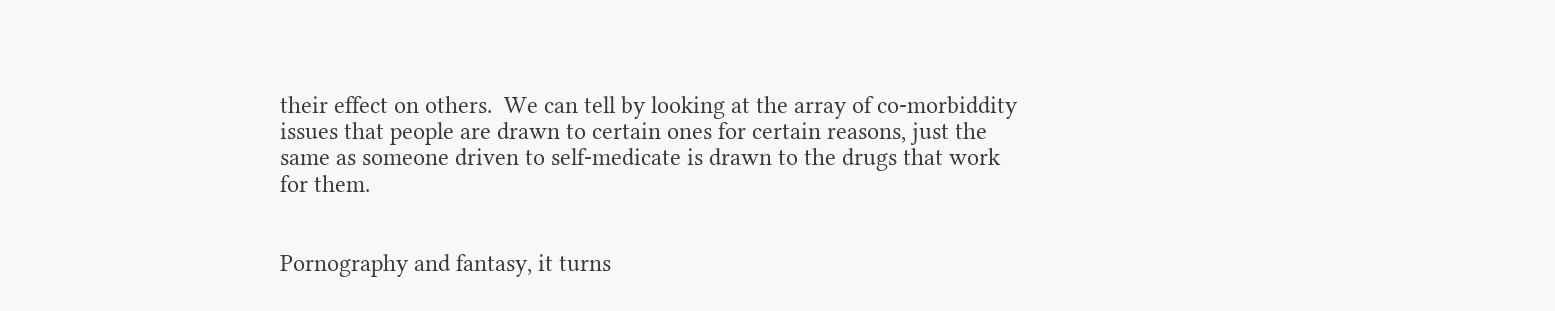their effect on others.  We can tell by looking at the array of co-morbiddity issues that people are drawn to certain ones for certain reasons, just the same as someone driven to self-medicate is drawn to the drugs that work for them.


Pornography and fantasy, it turns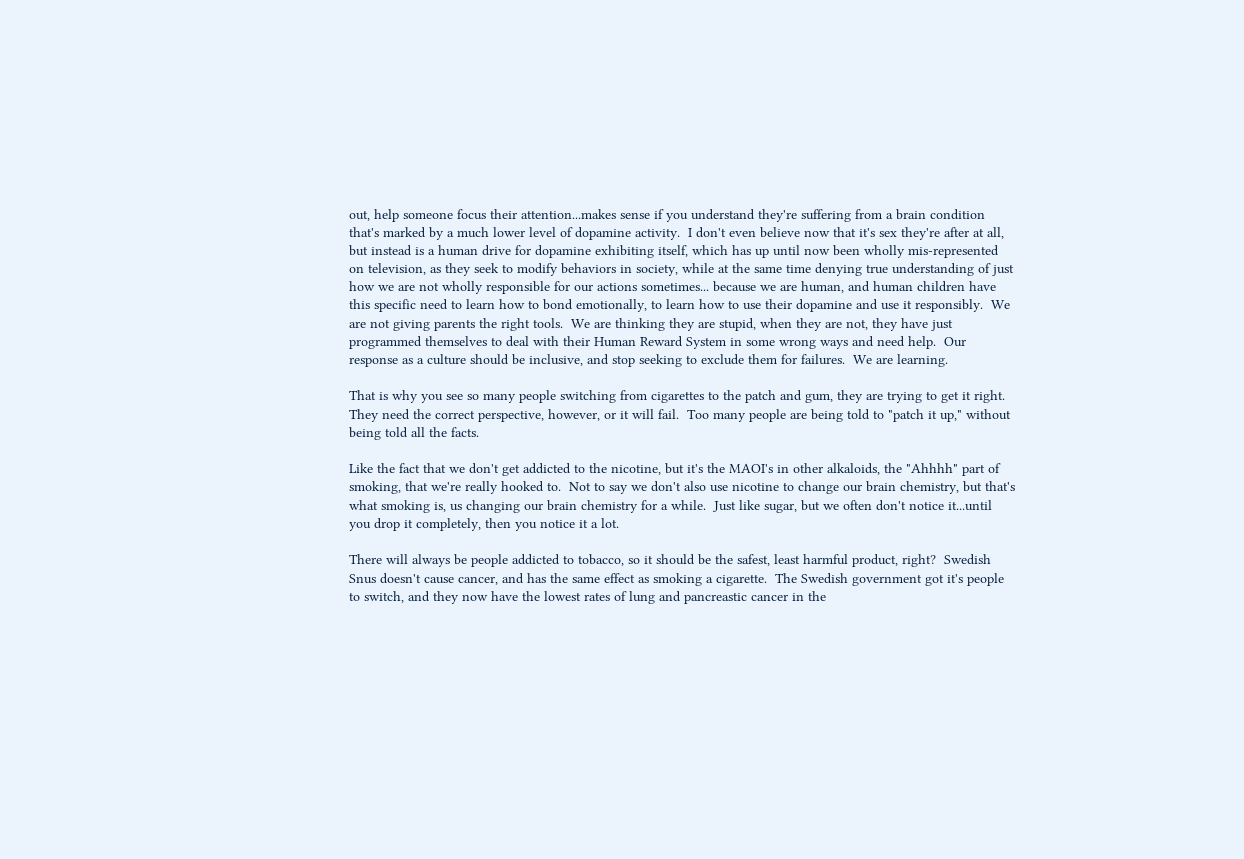out, help someone focus their attention...makes sense if you understand they're suffering from a brain condition that's marked by a much lower level of dopamine activity.  I don't even believe now that it's sex they're after at all, but instead is a human drive for dopamine exhibiting itself, which has up until now been wholly mis-represented on television, as they seek to modify behaviors in society, while at the same time denying true understanding of just how we are not wholly responsible for our actions sometimes... because we are human, and human children have this specific need to learn how to bond emotionally, to learn how to use their dopamine and use it responsibly.  We are not giving parents the right tools.  We are thinking they are stupid, when they are not, they have just programmed themselves to deal with their Human Reward System in some wrong ways and need help.  Our response as a culture should be inclusive, and stop seeking to exclude them for failures.  We are learning.

That is why you see so many people switching from cigarettes to the patch and gum, they are trying to get it right.  They need the correct perspective, however, or it will fail.  Too many people are being told to "patch it up," without being told all the facts.

Like the fact that we don't get addicted to the nicotine, but it's the MAOI's in other alkaloids, the "Ahhhh" part of smoking, that we're really hooked to.  Not to say we don't also use nicotine to change our brain chemistry, but that's what smoking is, us changing our brain chemistry for a while.  Just like sugar, but we often don't notice it...until you drop it completely, then you notice it a lot.

There will always be people addicted to tobacco, so it should be the safest, least harmful product, right?  Swedish Snus doesn't cause cancer, and has the same effect as smoking a cigarette.  The Swedish government got it's people to switch, and they now have the lowest rates of lung and pancreastic cancer in the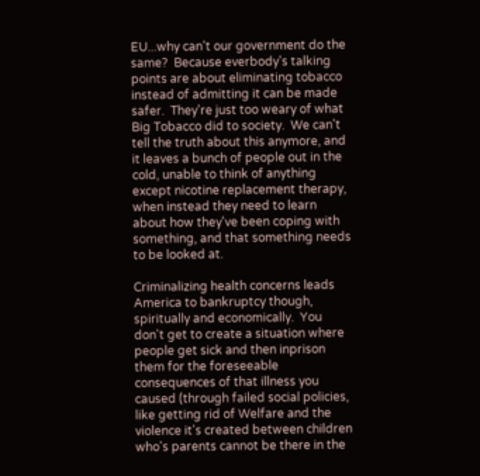EU...why can't our government do the same?  Because everbody's talking points are about eliminating tobacco instead of admitting it can be made safer.  They're just too weary of what Big Tobacco did to society.  We can't tell the truth about this anymore, and it leaves a bunch of people out in the cold, unable to think of anything except nicotine replacement therapy, when instead they need to learn about how they've been coping with something, and that something needs to be looked at.

Criminalizing health concerns leads America to bankruptcy though, spiritually and economically.  You don't get to create a situation where people get sick and then inprison them for the foreseeable consequences of that illness you caused (through failed social policies, like getting rid of Welfare and the violence it's created between children who's parents cannot be there in the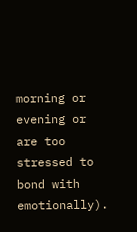morning or evening or are too stressed to bond with emotionally).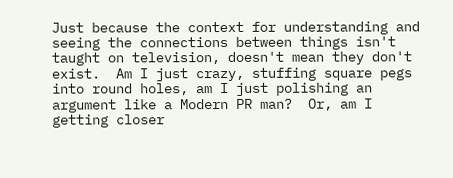Just because the context for understanding and seeing the connections between things isn't taught on television, doesn't mean they don't exist.  Am I just crazy, stuffing square pegs into round holes, am I just polishing an argument like a Modern PR man?  Or, am I getting closer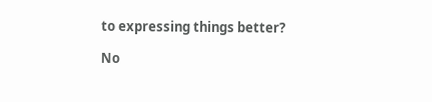to expressing things better?

No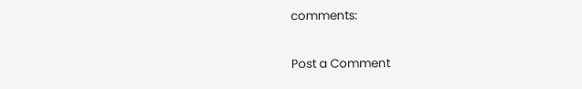comments:

Post a Comment